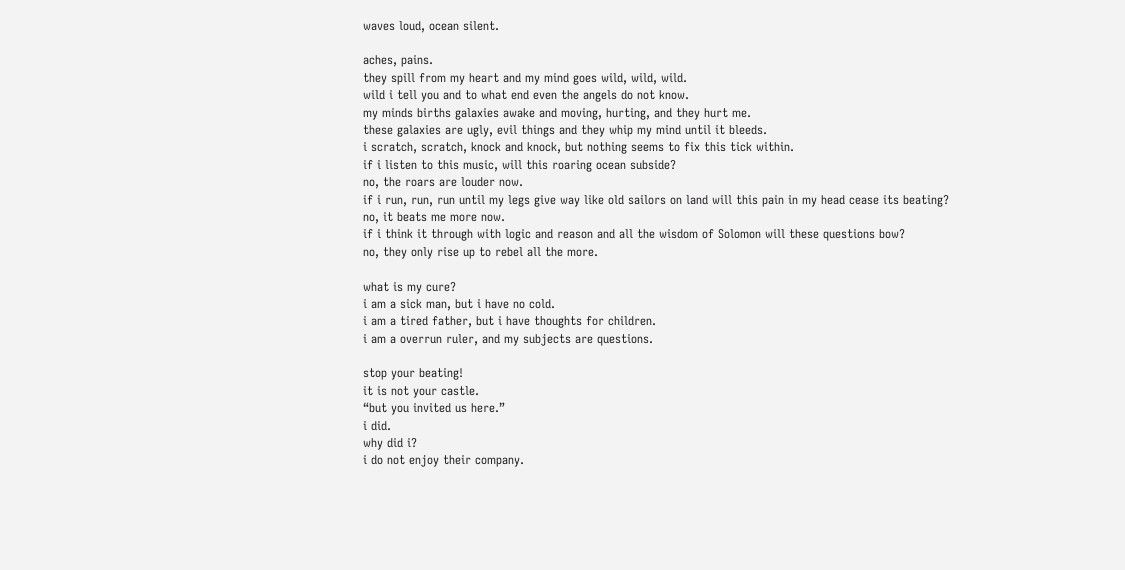waves loud, ocean silent.

aches, pains.
they spill from my heart and my mind goes wild, wild, wild.
wild i tell you and to what end even the angels do not know.
my minds births galaxies awake and moving, hurting, and they hurt me.
these galaxies are ugly, evil things and they whip my mind until it bleeds.
i scratch, scratch, knock and knock, but nothing seems to fix this tick within.
if i listen to this music, will this roaring ocean subside?
no, the roars are louder now.
if i run, run, run until my legs give way like old sailors on land will this pain in my head cease its beating?
no, it beats me more now.
if i think it through with logic and reason and all the wisdom of Solomon will these questions bow?
no, they only rise up to rebel all the more.

what is my cure?
i am a sick man, but i have no cold.
i am a tired father, but i have thoughts for children.
i am a overrun ruler, and my subjects are questions.

stop your beating!
it is not your castle.
“but you invited us here.”
i did.
why did i?
i do not enjoy their company.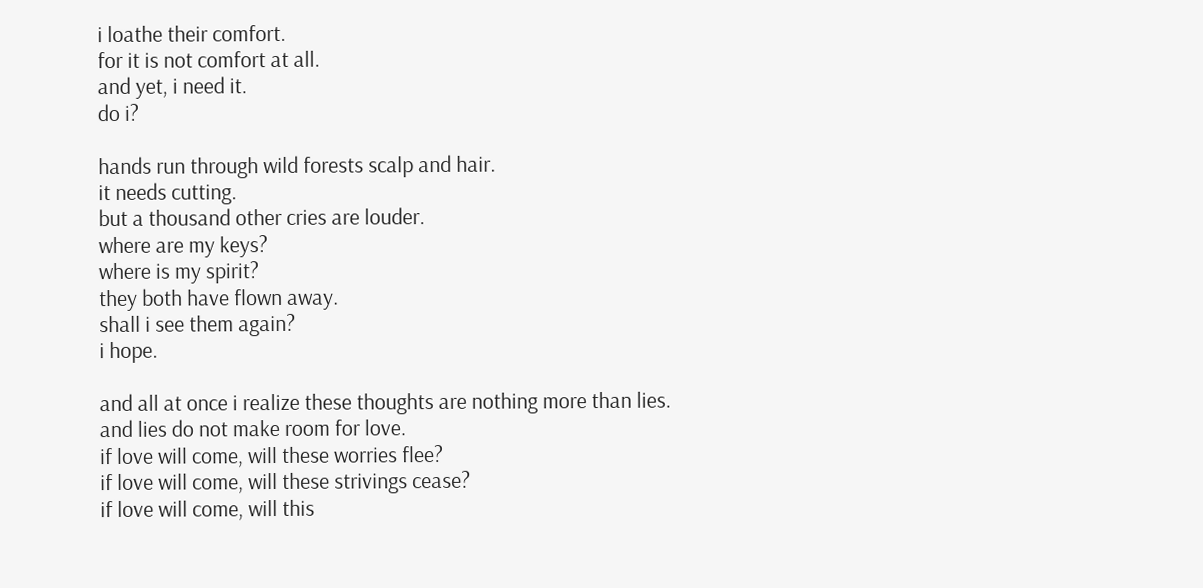i loathe their comfort.
for it is not comfort at all.
and yet, i need it.
do i?

hands run through wild forests scalp and hair.
it needs cutting.
but a thousand other cries are louder.
where are my keys?
where is my spirit?
they both have flown away.
shall i see them again?
i hope.

and all at once i realize these thoughts are nothing more than lies.
and lies do not make room for love.
if love will come, will these worries flee?
if love will come, will these strivings cease?
if love will come, will this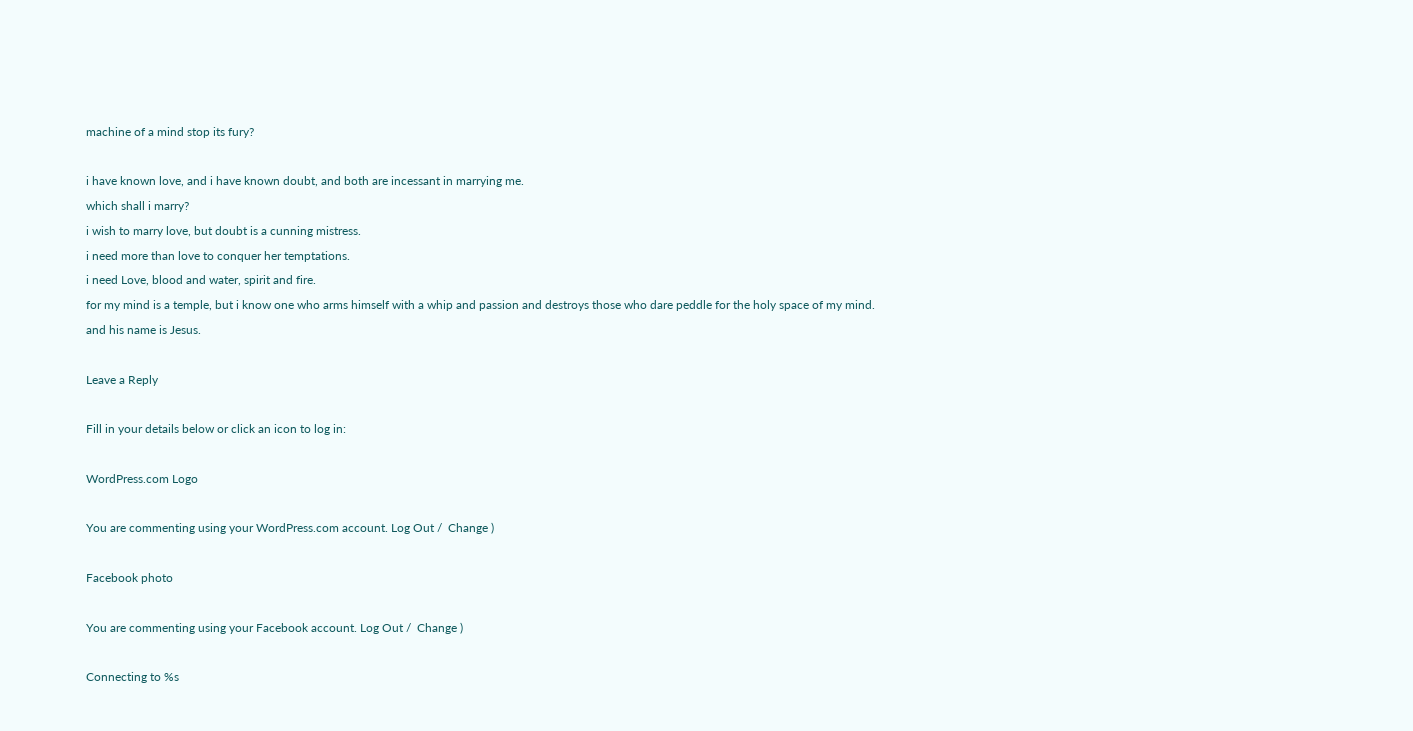machine of a mind stop its fury?

i have known love, and i have known doubt, and both are incessant in marrying me.
which shall i marry?
i wish to marry love, but doubt is a cunning mistress.
i need more than love to conquer her temptations.
i need Love, blood and water, spirit and fire.
for my mind is a temple, but i know one who arms himself with a whip and passion and destroys those who dare peddle for the holy space of my mind.
and his name is Jesus.

Leave a Reply

Fill in your details below or click an icon to log in:

WordPress.com Logo

You are commenting using your WordPress.com account. Log Out /  Change )

Facebook photo

You are commenting using your Facebook account. Log Out /  Change )

Connecting to %s